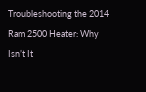Troubleshooting the 2014 Ram 2500 Heater: Why Isn’t It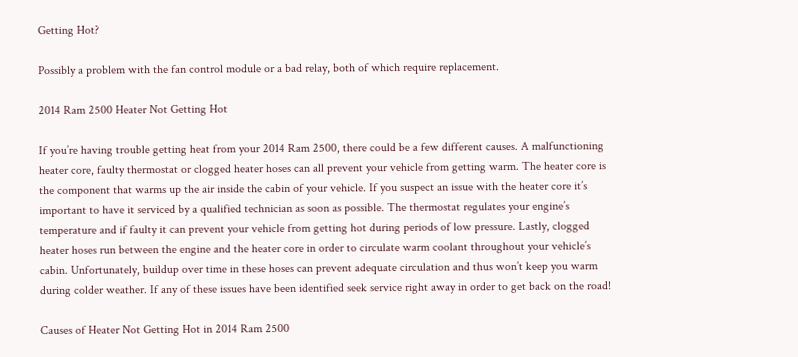Getting Hot?

Possibly a problem with the fan control module or a bad relay, both of which require replacement.

2014 Ram 2500 Heater Not Getting Hot

If you’re having trouble getting heat from your 2014 Ram 2500, there could be a few different causes. A malfunctioning heater core, faulty thermostat or clogged heater hoses can all prevent your vehicle from getting warm. The heater core is the component that warms up the air inside the cabin of your vehicle. If you suspect an issue with the heater core it’s important to have it serviced by a qualified technician as soon as possible. The thermostat regulates your engine’s temperature and if faulty it can prevent your vehicle from getting hot during periods of low pressure. Lastly, clogged heater hoses run between the engine and the heater core in order to circulate warm coolant throughout your vehicle’s cabin. Unfortunately, buildup over time in these hoses can prevent adequate circulation and thus won’t keep you warm during colder weather. If any of these issues have been identified seek service right away in order to get back on the road!

Causes of Heater Not Getting Hot in 2014 Ram 2500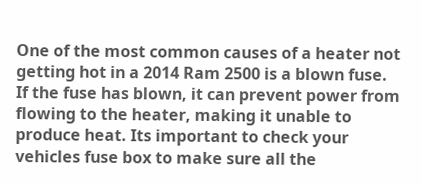One of the most common causes of a heater not getting hot in a 2014 Ram 2500 is a blown fuse. If the fuse has blown, it can prevent power from flowing to the heater, making it unable to produce heat. Its important to check your vehicles fuse box to make sure all the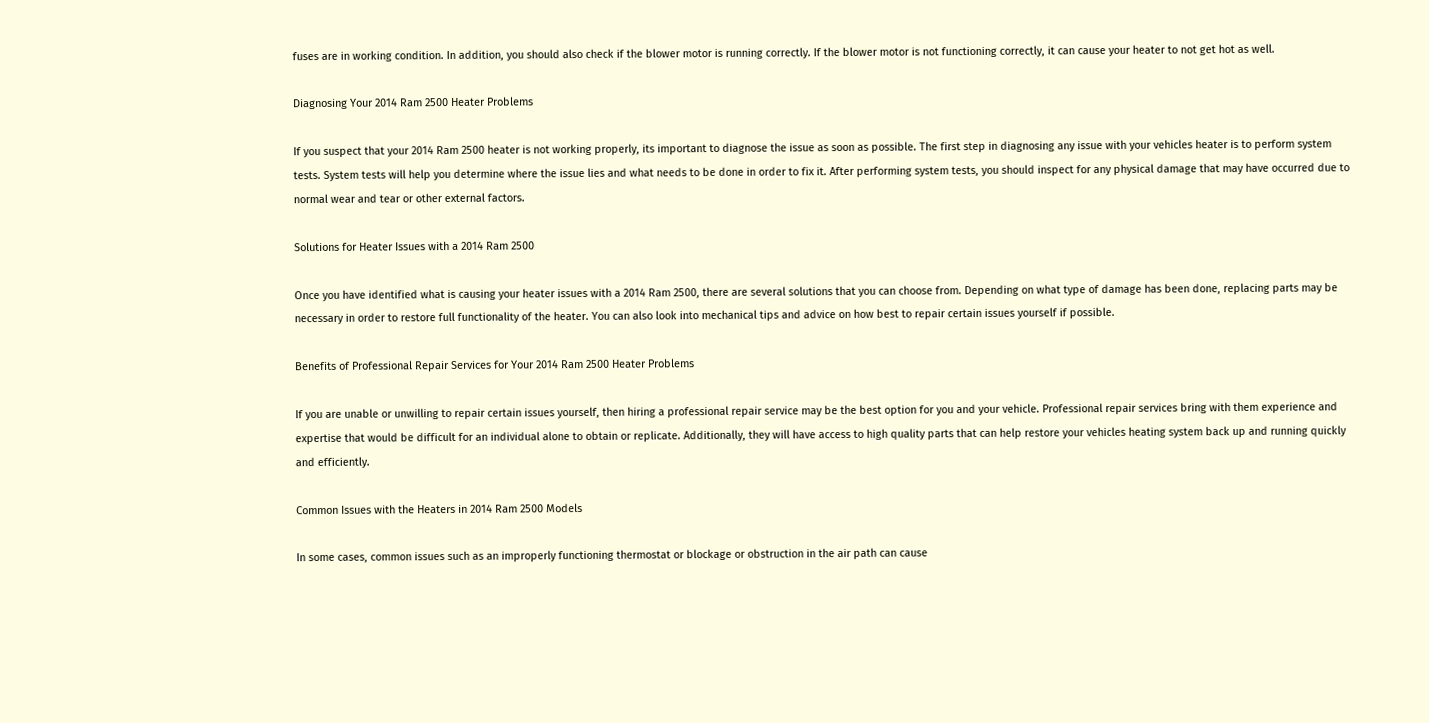fuses are in working condition. In addition, you should also check if the blower motor is running correctly. If the blower motor is not functioning correctly, it can cause your heater to not get hot as well.

Diagnosing Your 2014 Ram 2500 Heater Problems

If you suspect that your 2014 Ram 2500 heater is not working properly, its important to diagnose the issue as soon as possible. The first step in diagnosing any issue with your vehicles heater is to perform system tests. System tests will help you determine where the issue lies and what needs to be done in order to fix it. After performing system tests, you should inspect for any physical damage that may have occurred due to normal wear and tear or other external factors.

Solutions for Heater Issues with a 2014 Ram 2500

Once you have identified what is causing your heater issues with a 2014 Ram 2500, there are several solutions that you can choose from. Depending on what type of damage has been done, replacing parts may be necessary in order to restore full functionality of the heater. You can also look into mechanical tips and advice on how best to repair certain issues yourself if possible.

Benefits of Professional Repair Services for Your 2014 Ram 2500 Heater Problems

If you are unable or unwilling to repair certain issues yourself, then hiring a professional repair service may be the best option for you and your vehicle. Professional repair services bring with them experience and expertise that would be difficult for an individual alone to obtain or replicate. Additionally, they will have access to high quality parts that can help restore your vehicles heating system back up and running quickly and efficiently.

Common Issues with the Heaters in 2014 Ram 2500 Models

In some cases, common issues such as an improperly functioning thermostat or blockage or obstruction in the air path can cause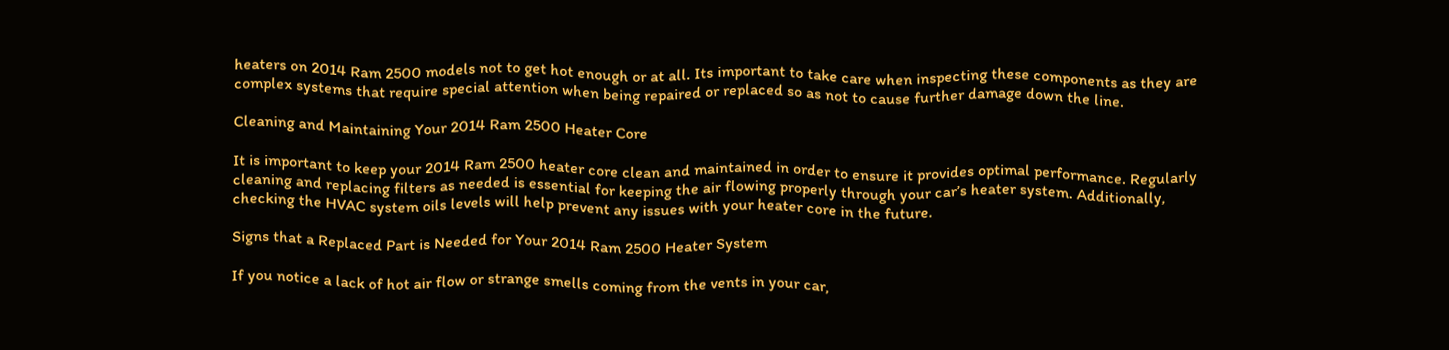heaters on 2014 Ram 2500 models not to get hot enough or at all. Its important to take care when inspecting these components as they are complex systems that require special attention when being repaired or replaced so as not to cause further damage down the line.

Cleaning and Maintaining Your 2014 Ram 2500 Heater Core

It is important to keep your 2014 Ram 2500 heater core clean and maintained in order to ensure it provides optimal performance. Regularly cleaning and replacing filters as needed is essential for keeping the air flowing properly through your car’s heater system. Additionally, checking the HVAC system oils levels will help prevent any issues with your heater core in the future.

Signs that a Replaced Part is Needed for Your 2014 Ram 2500 Heater System

If you notice a lack of hot air flow or strange smells coming from the vents in your car,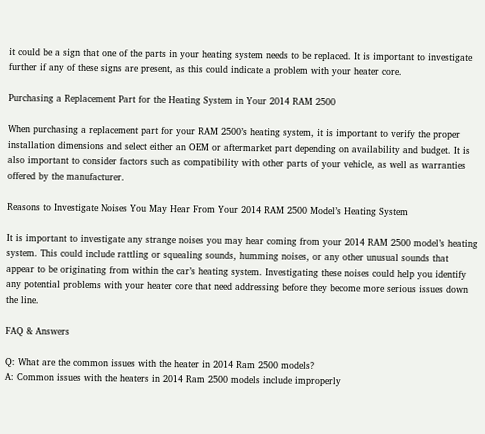it could be a sign that one of the parts in your heating system needs to be replaced. It is important to investigate further if any of these signs are present, as this could indicate a problem with your heater core.

Purchasing a Replacement Part for the Heating System in Your 2014 RAM 2500

When purchasing a replacement part for your RAM 2500’s heating system, it is important to verify the proper installation dimensions and select either an OEM or aftermarket part depending on availability and budget. It is also important to consider factors such as compatibility with other parts of your vehicle, as well as warranties offered by the manufacturer.

Reasons to Investigate Noises You May Hear From Your 2014 RAM 2500 Model’s Heating System

It is important to investigate any strange noises you may hear coming from your 2014 RAM 2500 model’s heating system. This could include rattling or squealing sounds, humming noises, or any other unusual sounds that appear to be originating from within the car’s heating system. Investigating these noises could help you identify any potential problems with your heater core that need addressing before they become more serious issues down the line.

FAQ & Answers

Q: What are the common issues with the heater in 2014 Ram 2500 models?
A: Common issues with the heaters in 2014 Ram 2500 models include improperly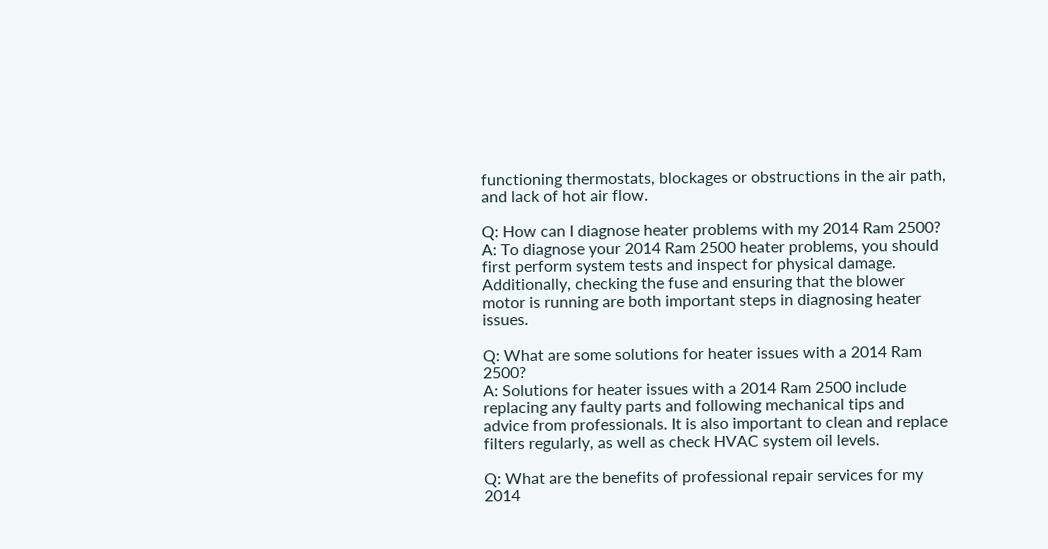functioning thermostats, blockages or obstructions in the air path, and lack of hot air flow.

Q: How can I diagnose heater problems with my 2014 Ram 2500?
A: To diagnose your 2014 Ram 2500 heater problems, you should first perform system tests and inspect for physical damage. Additionally, checking the fuse and ensuring that the blower motor is running are both important steps in diagnosing heater issues.

Q: What are some solutions for heater issues with a 2014 Ram 2500?
A: Solutions for heater issues with a 2014 Ram 2500 include replacing any faulty parts and following mechanical tips and advice from professionals. It is also important to clean and replace filters regularly, as well as check HVAC system oil levels.

Q: What are the benefits of professional repair services for my 2014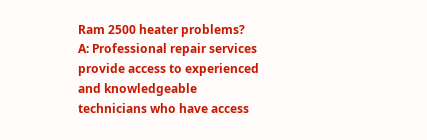Ram 2500 heater problems?
A: Professional repair services provide access to experienced and knowledgeable technicians who have access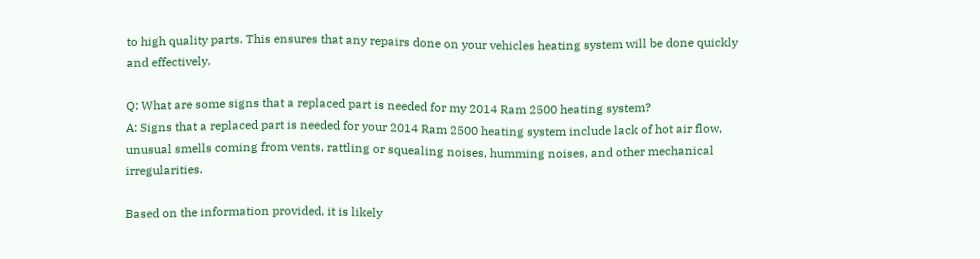to high quality parts. This ensures that any repairs done on your vehicles heating system will be done quickly and effectively.

Q: What are some signs that a replaced part is needed for my 2014 Ram 2500 heating system?
A: Signs that a replaced part is needed for your 2014 Ram 2500 heating system include lack of hot air flow, unusual smells coming from vents, rattling or squealing noises, humming noises, and other mechanical irregularities.

Based on the information provided, it is likely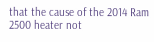that the cause of the 2014 Ram 2500 heater not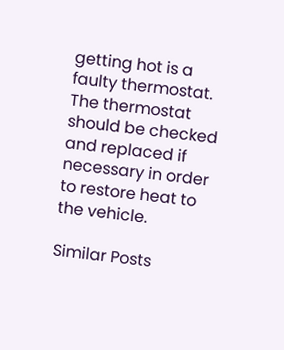getting hot is a faulty thermostat. The thermostat should be checked and replaced if necessary in order to restore heat to the vehicle.

Similar Posts